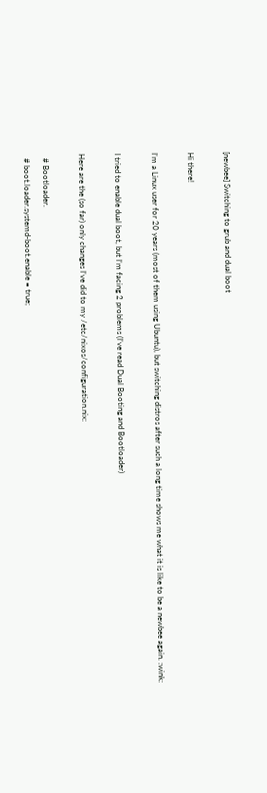[newbee] Switching to grub and dual boot

Hi there!

I’m a Linux user for 20 years (most of them using Ubuntu), but switching distros after such a long time shows me what it is like to be a newbee again. :wink:

I tried to enable dual boot, but I’m facing 2 problems (I’ve read Dual Booting and Bootloader)

Here are the (so far) only changes I’ve did to my /etc/nixos/configuration.nix:

  # Bootloader.
  # boot.loader.systemd-boot.enable = true;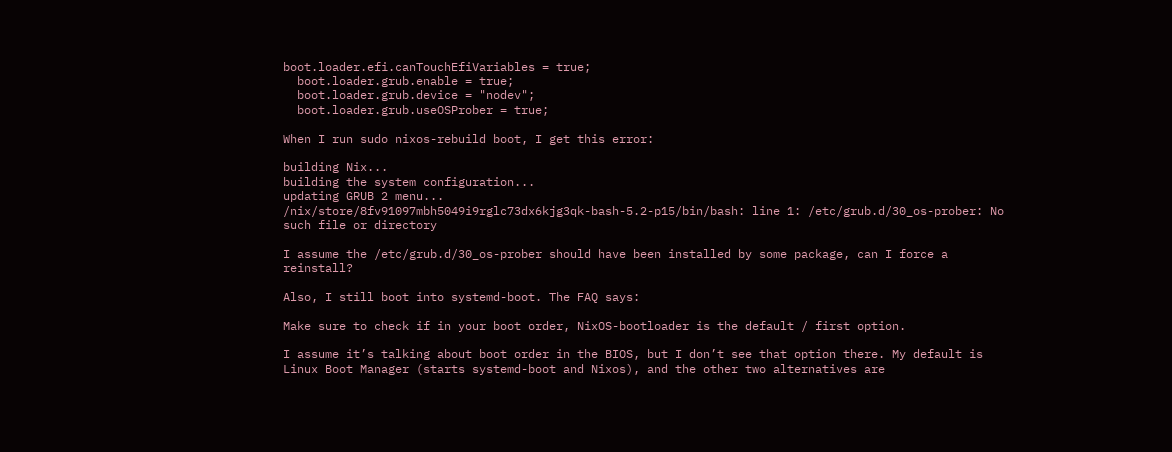boot.loader.efi.canTouchEfiVariables = true;
  boot.loader.grub.enable = true;
  boot.loader.grub.device = "nodev";
  boot.loader.grub.useOSProber = true;

When I run sudo nixos-rebuild boot, I get this error:

building Nix...
building the system configuration...
updating GRUB 2 menu...
/nix/store/8fv91097mbh5049i9rglc73dx6kjg3qk-bash-5.2-p15/bin/bash: line 1: /etc/grub.d/30_os-prober: No such file or directory

I assume the /etc/grub.d/30_os-prober should have been installed by some package, can I force a reinstall?

Also, I still boot into systemd-boot. The FAQ says:

Make sure to check if in your boot order, NixOS-bootloader is the default / first option.

I assume it’s talking about boot order in the BIOS, but I don’t see that option there. My default is Linux Boot Manager (starts systemd-boot and Nixos), and the other two alternatives are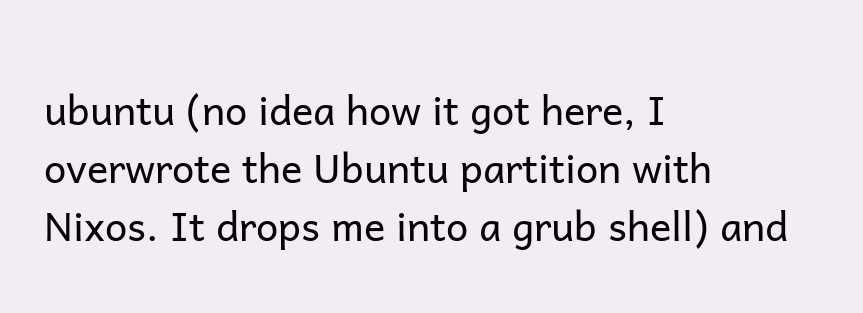ubuntu (no idea how it got here, I overwrote the Ubuntu partition with Nixos. It drops me into a grub shell) and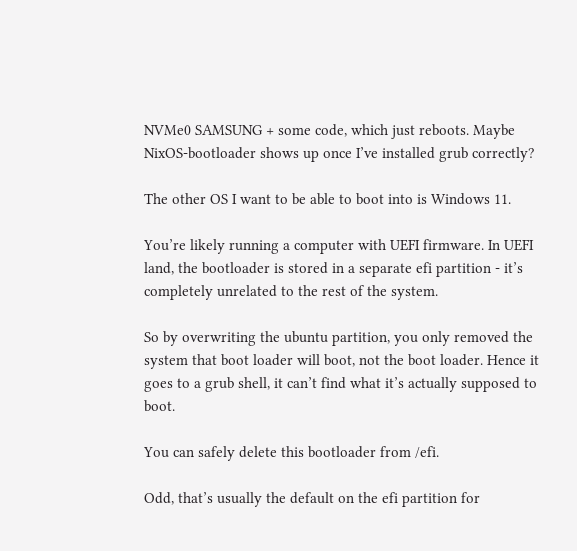NVMe0 SAMSUNG + some code, which just reboots. Maybe NixOS-bootloader shows up once I’ve installed grub correctly?

The other OS I want to be able to boot into is Windows 11.

You’re likely running a computer with UEFI firmware. In UEFI land, the bootloader is stored in a separate efi partition - it’s completely unrelated to the rest of the system.

So by overwriting the ubuntu partition, you only removed the system that boot loader will boot, not the boot loader. Hence it goes to a grub shell, it can’t find what it’s actually supposed to boot.

You can safely delete this bootloader from /efi.

Odd, that’s usually the default on the efi partition for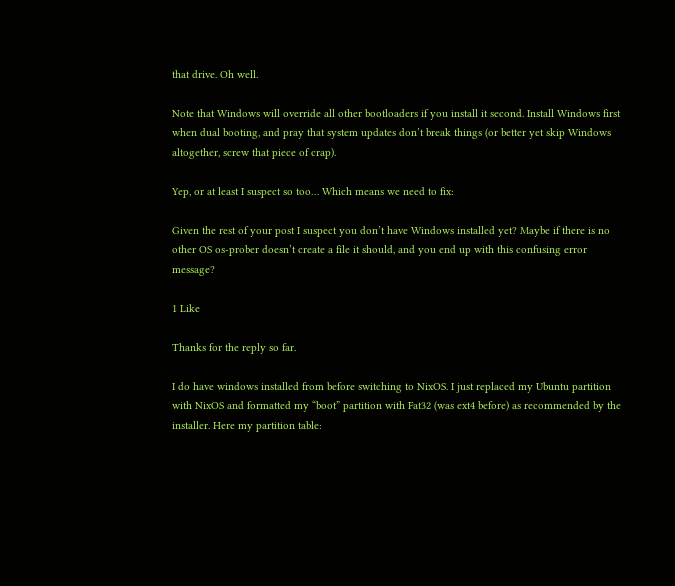that drive. Oh well.

Note that Windows will override all other bootloaders if you install it second. Install Windows first when dual booting, and pray that system updates don’t break things (or better yet skip Windows altogether, screw that piece of crap).

Yep, or at least I suspect so too… Which means we need to fix:

Given the rest of your post I suspect you don’t have Windows installed yet? Maybe if there is no other OS os-prober doesn’t create a file it should, and you end up with this confusing error message?

1 Like

Thanks for the reply so far.

I do have windows installed from before switching to NixOS. I just replaced my Ubuntu partition with NixOS and formatted my “boot” partition with Fat32 (was ext4 before) as recommended by the installer. Here my partition table: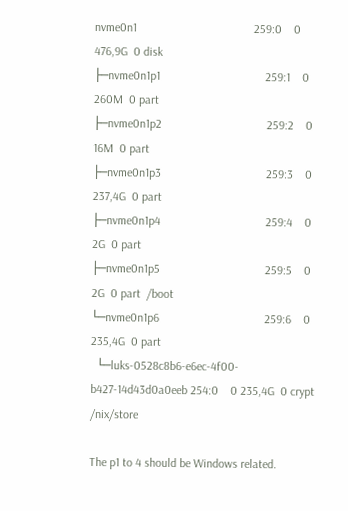nvme0n1                                       259:0    0 476,9G  0 disk
├─nvme0n1p1                                   259:1    0   260M  0 part
├─nvme0n1p2                                   259:2    0    16M  0 part
├─nvme0n1p3                                   259:3    0 237,4G  0 part
├─nvme0n1p4                                   259:4    0     2G  0 part
├─nvme0n1p5                                   259:5    0     2G  0 part  /boot
└─nvme0n1p6                                   259:6    0 235,4G  0 part
  └─luks-0528c8b6-e6ec-4f00-b427-14d43d0a0eeb 254:0    0 235,4G  0 crypt /nix/store

The p1 to 4 should be Windows related.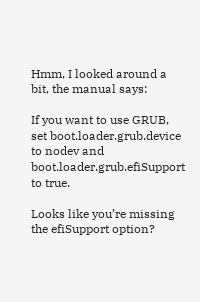Hmm, I looked around a bit, the manual says:

If you want to use GRUB, set boot.loader.grub.device to nodev and boot.loader.grub.efiSupport to true.

Looks like you’re missing the efiSupport option?